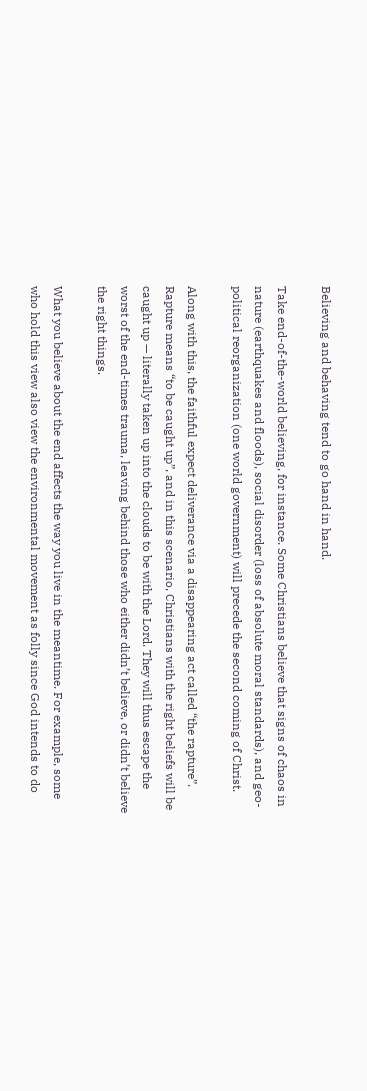Believing and behaving tend to go hand in hand.

Take end-of-the-world believing, for instance. Some Christians believe that signs of chaos in nature (earthquakes and floods), social disorder (loss of absolute moral standards), and geo-political reorganization (one world government) will precede the second coming of Christ.

Along with this, the faithful expect deliverance via a disappearing act called “the rapture”. Rapture means “to be caught up”, and in this scenario, Christians with the right beliefs will be caught up — literally taken up into the clouds to be with the Lord. They will thus escape the worst of the end-times trauma, leaving behind those who either didn’t believe, or didn’t believe the right things.

What you believe about the end affects the way you live in the meantime. For example, some who hold this view also view the environmental movement as folly since God intends to do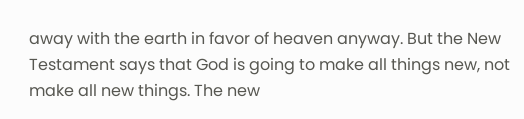away with the earth in favor of heaven anyway. But the New Testament says that God is going to make all things new, not make all new things. The new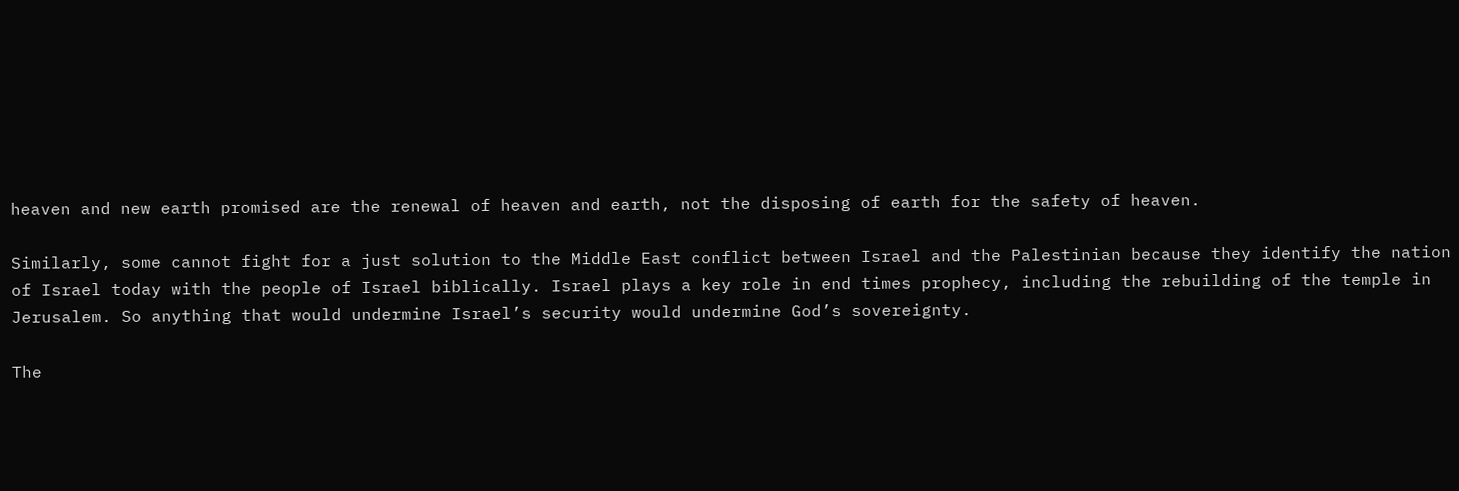heaven and new earth promised are the renewal of heaven and earth, not the disposing of earth for the safety of heaven.

Similarly, some cannot fight for a just solution to the Middle East conflict between Israel and the Palestinian because they identify the nation of Israel today with the people of Israel biblically. Israel plays a key role in end times prophecy, including the rebuilding of the temple in Jerusalem. So anything that would undermine Israel’s security would undermine God’s sovereignty.

The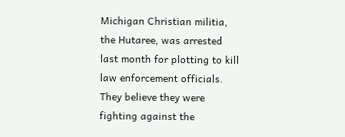Michigan Christian militia, the Hutaree, was arrested last month for plotting to kill law enforcement officials. They believe they were fighting against the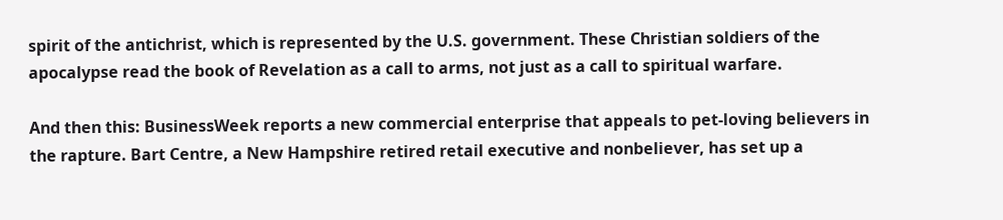spirit of the antichrist, which is represented by the U.S. government. These Christian soldiers of the apocalypse read the book of Revelation as a call to arms, not just as a call to spiritual warfare.

And then this: BusinessWeek reports a new commercial enterprise that appeals to pet-loving believers in the rapture. Bart Centre, a New Hampshire retired retail executive and nonbeliever, has set up a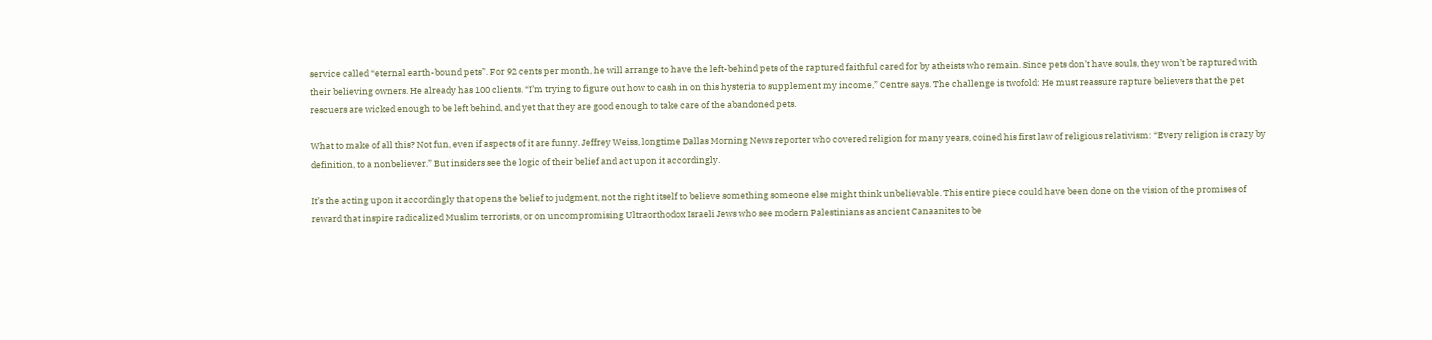service called “eternal earth-bound pets”. For 92 cents per month, he will arrange to have the left-behind pets of the raptured faithful cared for by atheists who remain. Since pets don’t have souls, they won’t be raptured with their believing owners. He already has 100 clients. “I’m trying to figure out how to cash in on this hysteria to supplement my income,” Centre says. The challenge is twofold: He must reassure rapture believers that the pet rescuers are wicked enough to be left behind, and yet that they are good enough to take care of the abandoned pets.

What to make of all this? Not fun, even if aspects of it are funny. Jeffrey Weiss, longtime Dallas Morning News reporter who covered religion for many years, coined his first law of religious relativism: “Every religion is crazy by definition, to a nonbeliever.” But insiders see the logic of their belief and act upon it accordingly.

It’s the acting upon it accordingly that opens the belief to judgment, not the right itself to believe something someone else might think unbelievable. This entire piece could have been done on the vision of the promises of reward that inspire radicalized Muslim terrorists, or on uncompromising Ultraorthodox Israeli Jews who see modern Palestinians as ancient Canaanites to be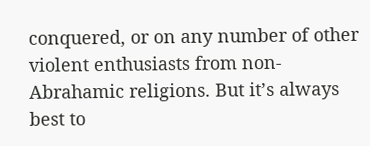conquered, or on any number of other violent enthusiasts from non-Abrahamic religions. But it’s always best to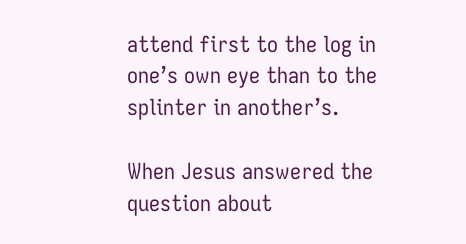attend first to the log in one’s own eye than to the splinter in another’s.

When Jesus answered the question about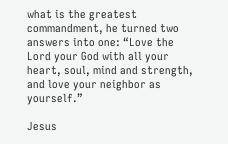what is the greatest commandment, he turned two answers into one: “Love the Lord your God with all your heart, soul, mind and strength, and love your neighbor as yourself.”

Jesus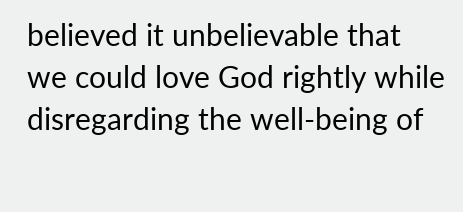believed it unbelievable that we could love God rightly while disregarding the well-being of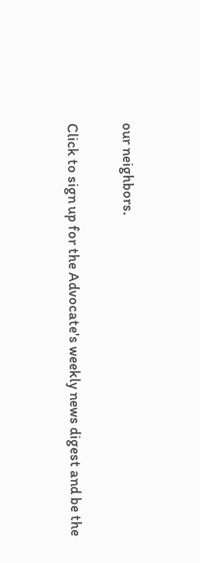our neighbors.

Click to sign up for the Advocate's weekly news digest and be the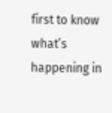first to know what’s happening in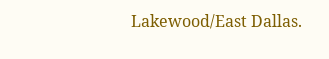Lakewood/East Dallas.